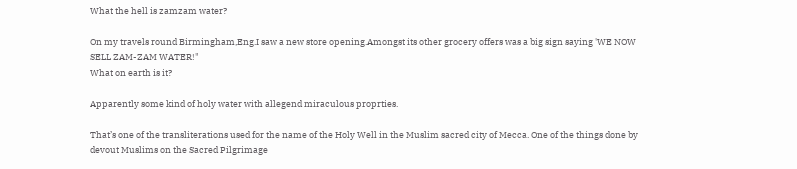What the hell is zamzam water?

On my travels round Birmingham,Eng.I saw a new store opening.Amongst its other grocery offers was a big sign saying 'WE NOW SELL ZAM-ZAM WATER!"
What on earth is it?

Apparently some kind of holy water with allegend miraculous proprties.

That’s one of the transliterations used for the name of the Holy Well in the Muslim sacred city of Mecca. One of the things done by devout Muslims on the Sacred Pilgrimage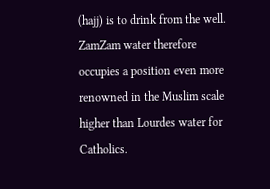(hajj) is to drink from the well. ZamZam water therefore occupies a position even more renowned in the Muslim scale higher than Lourdes water for Catholics.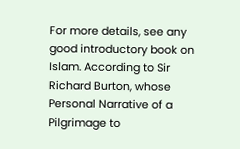For more details, see any good introductory book on Islam. According to Sir Richard Burton, whose Personal Narrative of a Pilgrimage to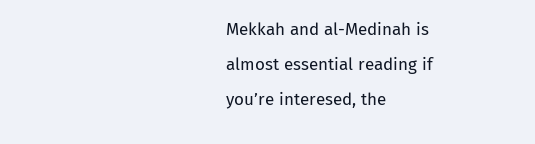Mekkah and al-Medinah is almost essential reading if you’re interesed, the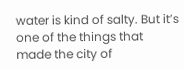water is kind of salty. But it’s one of the things that made the city of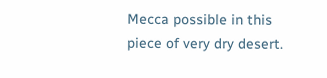Mecca possible in this piece of very dry desert.